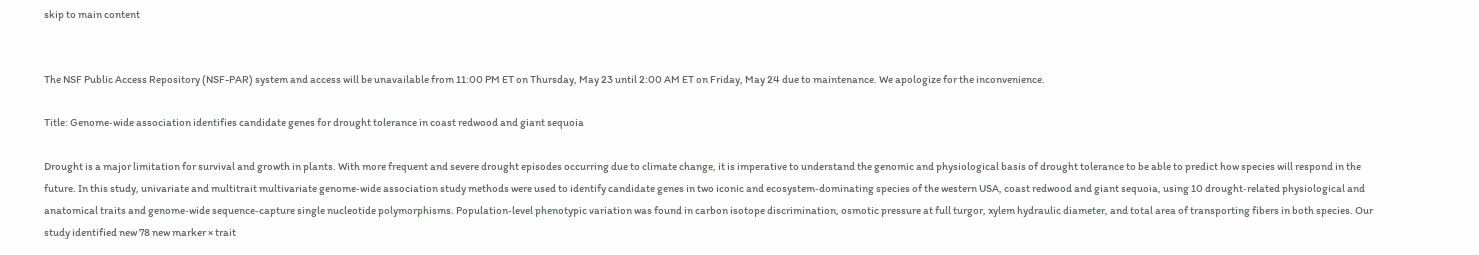skip to main content


The NSF Public Access Repository (NSF-PAR) system and access will be unavailable from 11:00 PM ET on Thursday, May 23 until 2:00 AM ET on Friday, May 24 due to maintenance. We apologize for the inconvenience.

Title: Genome‐wide association identifies candidate genes for drought tolerance in coast redwood and giant sequoia

Drought is a major limitation for survival and growth in plants. With more frequent and severe drought episodes occurring due to climate change, it is imperative to understand the genomic and physiological basis of drought tolerance to be able to predict how species will respond in the future. In this study, univariate and multitrait multivariate genome‐wide association study methods were used to identify candidate genes in two iconic and ecosystem‐dominating species of the western USA, coast redwood and giant sequoia, using 10 drought‐related physiological and anatomical traits and genome‐wide sequence‐capture single nucleotide polymorphisms. Population‐level phenotypic variation was found in carbon isotope discrimination, osmotic pressure at full turgor, xylem hydraulic diameter, and total area of transporting fibers in both species. Our study identified new 78 new marker × trait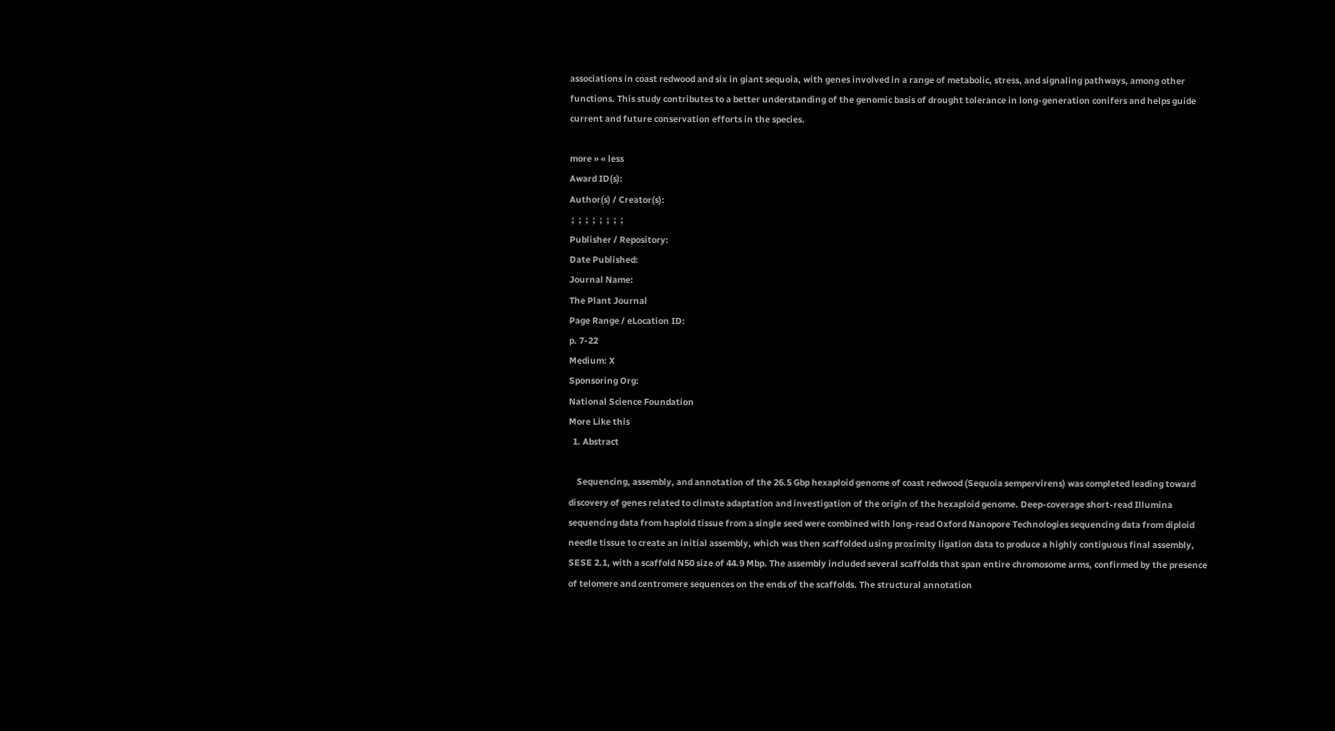associations in coast redwood and six in giant sequoia, with genes involved in a range of metabolic, stress, and signaling pathways, among other functions. This study contributes to a better understanding of the genomic basis of drought tolerance in long‐generation conifers and helps guide current and future conservation efforts in the species.

more » « less
Award ID(s):
Author(s) / Creator(s):
 ;  ;  ;  ;  ;  ;  ;  ;
Publisher / Repository:
Date Published:
Journal Name:
The Plant Journal
Page Range / eLocation ID:
p. 7-22
Medium: X
Sponsoring Org:
National Science Foundation
More Like this
  1. Abstract

    Sequencing, assembly, and annotation of the 26.5 Gbp hexaploid genome of coast redwood (Sequoia sempervirens) was completed leading toward discovery of genes related to climate adaptation and investigation of the origin of the hexaploid genome. Deep-coverage short-read Illumina sequencing data from haploid tissue from a single seed were combined with long-read Oxford Nanopore Technologies sequencing data from diploid needle tissue to create an initial assembly, which was then scaffolded using proximity ligation data to produce a highly contiguous final assembly, SESE 2.1, with a scaffold N50 size of 44.9 Mbp. The assembly included several scaffolds that span entire chromosome arms, confirmed by the presence of telomere and centromere sequences on the ends of the scaffolds. The structural annotation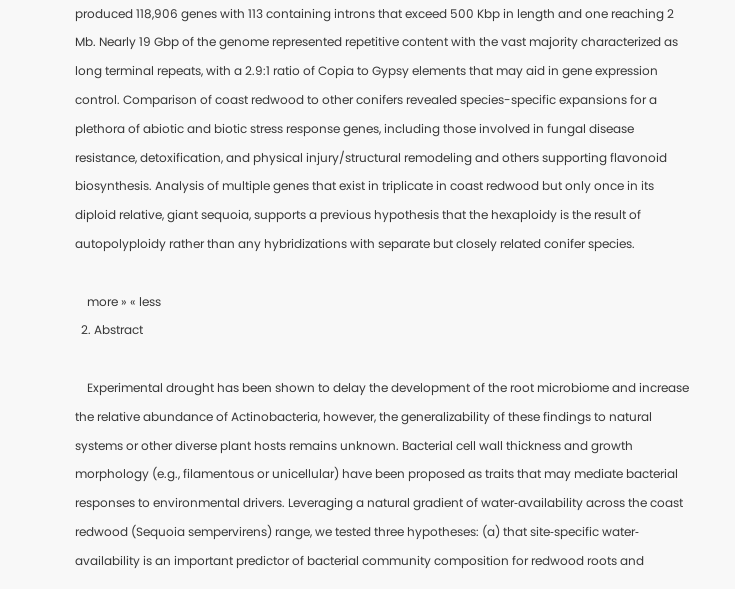produced 118,906 genes with 113 containing introns that exceed 500 Kbp in length and one reaching 2 Mb. Nearly 19 Gbp of the genome represented repetitive content with the vast majority characterized as long terminal repeats, with a 2.9:1 ratio of Copia to Gypsy elements that may aid in gene expression control. Comparison of coast redwood to other conifers revealed species-specific expansions for a plethora of abiotic and biotic stress response genes, including those involved in fungal disease resistance, detoxification, and physical injury/structural remodeling and others supporting flavonoid biosynthesis. Analysis of multiple genes that exist in triplicate in coast redwood but only once in its diploid relative, giant sequoia, supports a previous hypothesis that the hexaploidy is the result of autopolyploidy rather than any hybridizations with separate but closely related conifer species.

    more » « less
  2. Abstract

    Experimental drought has been shown to delay the development of the root microbiome and increase the relative abundance of Actinobacteria, however, the generalizability of these findings to natural systems or other diverse plant hosts remains unknown. Bacterial cell wall thickness and growth morphology (e.g., filamentous or unicellular) have been proposed as traits that may mediate bacterial responses to environmental drivers. Leveraging a natural gradient of water‐availability across the coast redwood (Sequoia sempervirens) range, we tested three hypotheses: (a) that site‐specific water‐availability is an important predictor of bacterial community composition for redwood roots and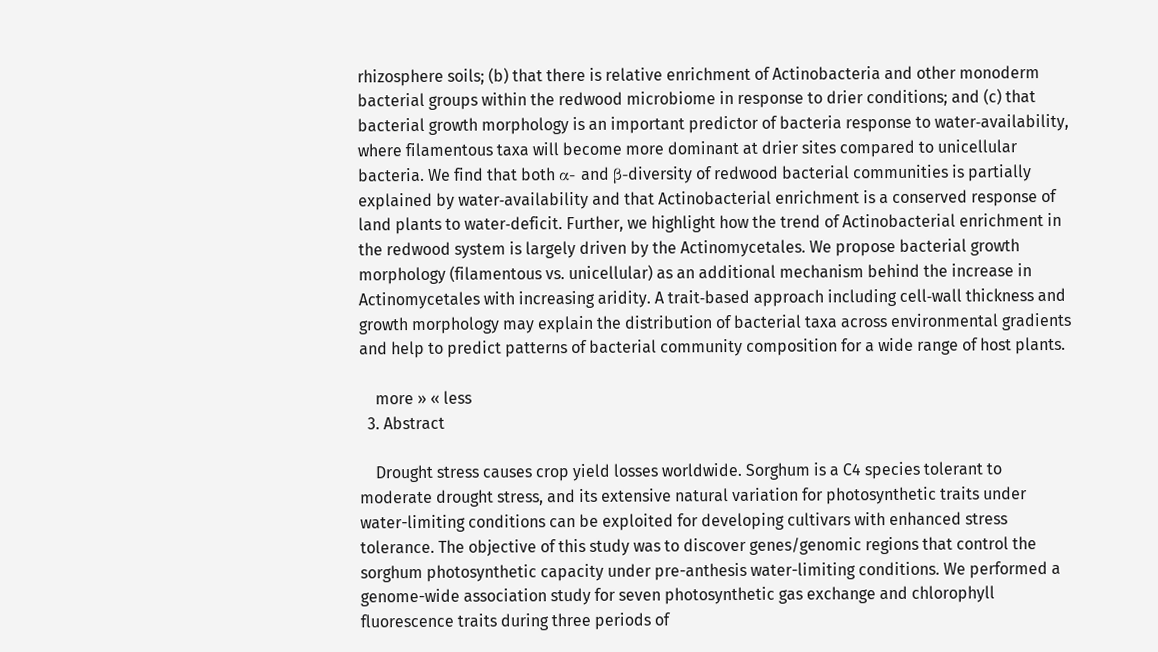rhizosphere soils; (b) that there is relative enrichment of Actinobacteria and other monoderm bacterial groups within the redwood microbiome in response to drier conditions; and (c) that bacterial growth morphology is an important predictor of bacteria response to water‐availability, where filamentous taxa will become more dominant at drier sites compared to unicellular bacteria. We find that both α‐ and β‐diversity of redwood bacterial communities is partially explained by water‐availability and that Actinobacterial enrichment is a conserved response of land plants to water‐deficit. Further, we highlight how the trend of Actinobacterial enrichment in the redwood system is largely driven by the Actinomycetales. We propose bacterial growth morphology (filamentous vs. unicellular) as an additional mechanism behind the increase in Actinomycetales with increasing aridity. A trait‐based approach including cell‐wall thickness and growth morphology may explain the distribution of bacterial taxa across environmental gradients and help to predict patterns of bacterial community composition for a wide range of host plants.

    more » « less
  3. Abstract

    Drought stress causes crop yield losses worldwide. Sorghum is a C4 species tolerant to moderate drought stress, and its extensive natural variation for photosynthetic traits under water-limiting conditions can be exploited for developing cultivars with enhanced stress tolerance. The objective of this study was to discover genes/genomic regions that control the sorghum photosynthetic capacity under pre-anthesis water-limiting conditions. We performed a genome-wide association study for seven photosynthetic gas exchange and chlorophyll fluorescence traits during three periods of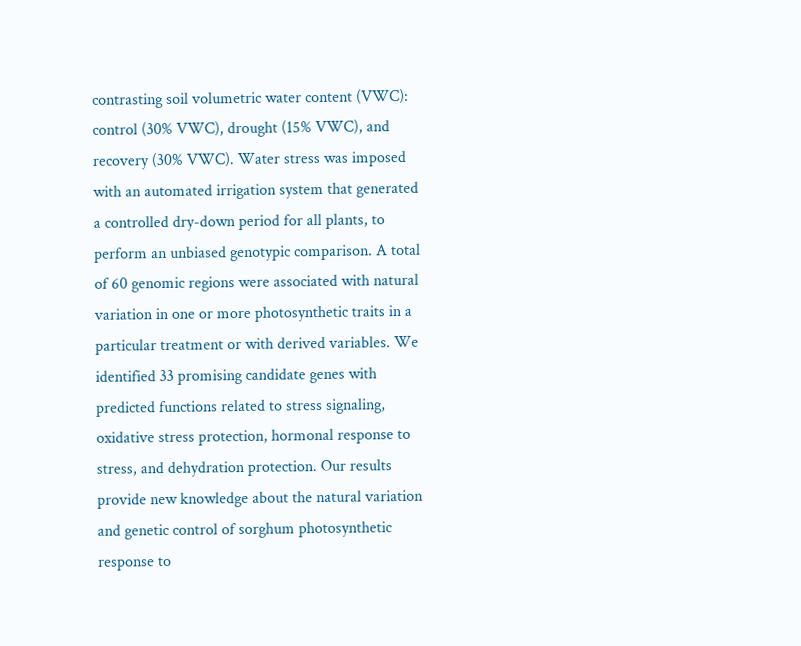contrasting soil volumetric water content (VWC): control (30% VWC), drought (15% VWC), and recovery (30% VWC). Water stress was imposed with an automated irrigation system that generated a controlled dry-down period for all plants, to perform an unbiased genotypic comparison. A total of 60 genomic regions were associated with natural variation in one or more photosynthetic traits in a particular treatment or with derived variables. We identified 33 promising candidate genes with predicted functions related to stress signaling, oxidative stress protection, hormonal response to stress, and dehydration protection. Our results provide new knowledge about the natural variation and genetic control of sorghum photosynthetic response to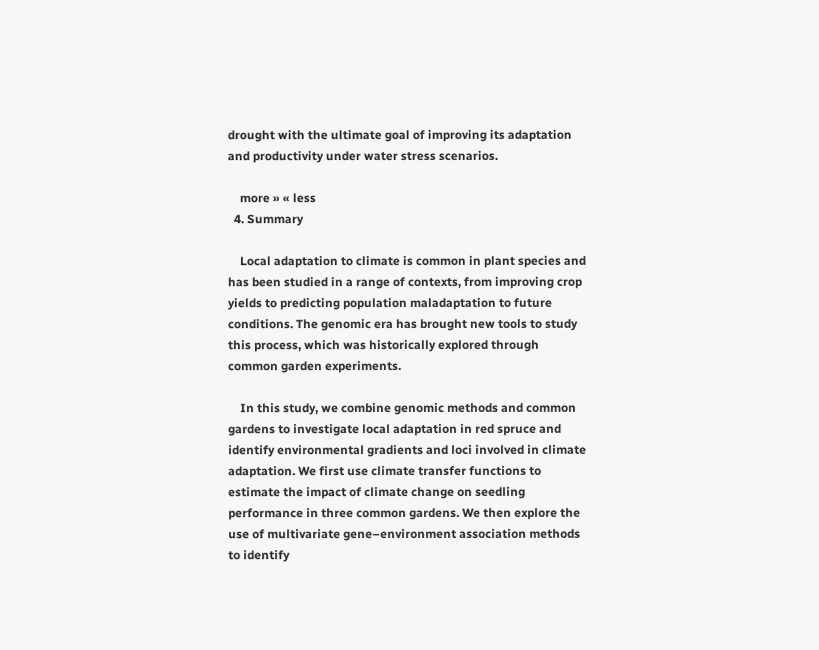drought with the ultimate goal of improving its adaptation and productivity under water stress scenarios.

    more » « less
  4. Summary

    Local adaptation to climate is common in plant species and has been studied in a range of contexts, from improving crop yields to predicting population maladaptation to future conditions. The genomic era has brought new tools to study this process, which was historically explored through common garden experiments.

    In this study, we combine genomic methods and common gardens to investigate local adaptation in red spruce and identify environmental gradients and loci involved in climate adaptation. We first use climate transfer functions to estimate the impact of climate change on seedling performance in three common gardens. We then explore the use of multivariate gene–environment association methods to identify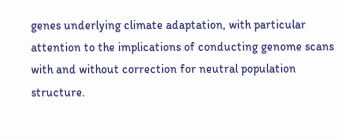genes underlying climate adaptation, with particular attention to the implications of conducting genome scans with and without correction for neutral population structure.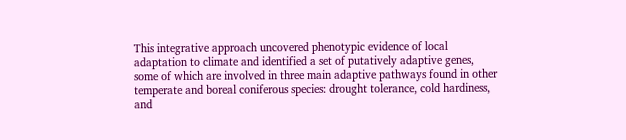This integrative approach uncovered phenotypic evidence of local adaptation to climate and identified a set of putatively adaptive genes, some of which are involved in three main adaptive pathways found in other temperate and boreal coniferous species: drought tolerance, cold hardiness, and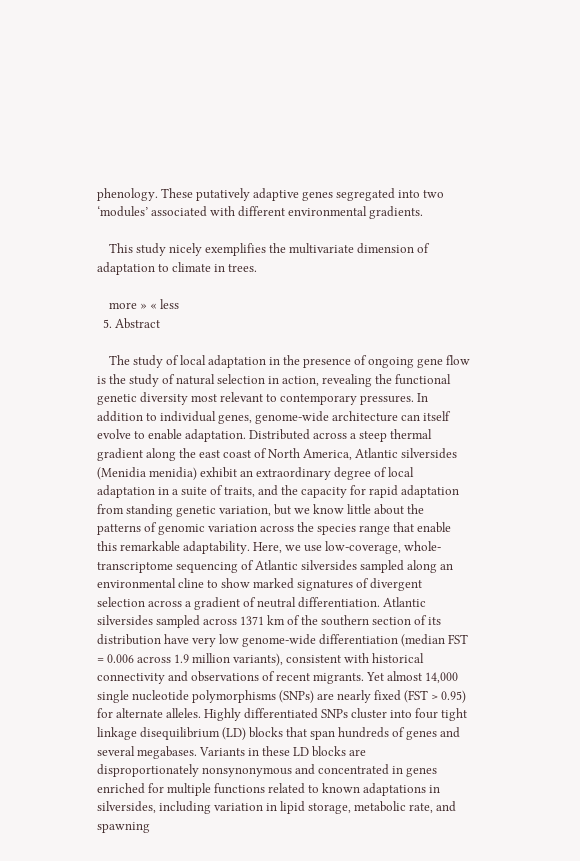phenology. These putatively adaptive genes segregated into two ‘modules’ associated with different environmental gradients.

    This study nicely exemplifies the multivariate dimension of adaptation to climate in trees.

    more » « less
  5. Abstract

    The study of local adaptation in the presence of ongoing gene flow is the study of natural selection in action, revealing the functional genetic diversity most relevant to contemporary pressures. In addition to individual genes, genome-wide architecture can itself evolve to enable adaptation. Distributed across a steep thermal gradient along the east coast of North America, Atlantic silversides (Menidia menidia) exhibit an extraordinary degree of local adaptation in a suite of traits, and the capacity for rapid adaptation from standing genetic variation, but we know little about the patterns of genomic variation across the species range that enable this remarkable adaptability. Here, we use low-coverage, whole-transcriptome sequencing of Atlantic silversides sampled along an environmental cline to show marked signatures of divergent selection across a gradient of neutral differentiation. Atlantic silversides sampled across 1371 km of the southern section of its distribution have very low genome-wide differentiation (median FST = 0.006 across 1.9 million variants), consistent with historical connectivity and observations of recent migrants. Yet almost 14,000 single nucleotide polymorphisms (SNPs) are nearly fixed (FST > 0.95) for alternate alleles. Highly differentiated SNPs cluster into four tight linkage disequilibrium (LD) blocks that span hundreds of genes and several megabases. Variants in these LD blocks are disproportionately nonsynonymous and concentrated in genes enriched for multiple functions related to known adaptations in silversides, including variation in lipid storage, metabolic rate, and spawning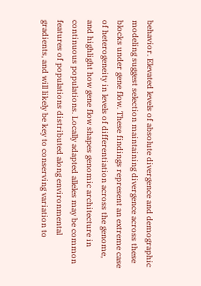behavior. Elevated levels of absolute divergence and demographic modeling suggest selection maintaining divergence across these blocks under gene flow. These findings represent an extreme case of heterogeneity in levels of differentiation across the genome, and highlight how gene flow shapes genomic architecture in continuous populations. Locally adapted alleles may be common features of populations distributed along environmental gradients, and will likely be key to conserving variation to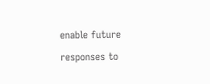enable future responses to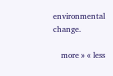environmental change.

    more » « less